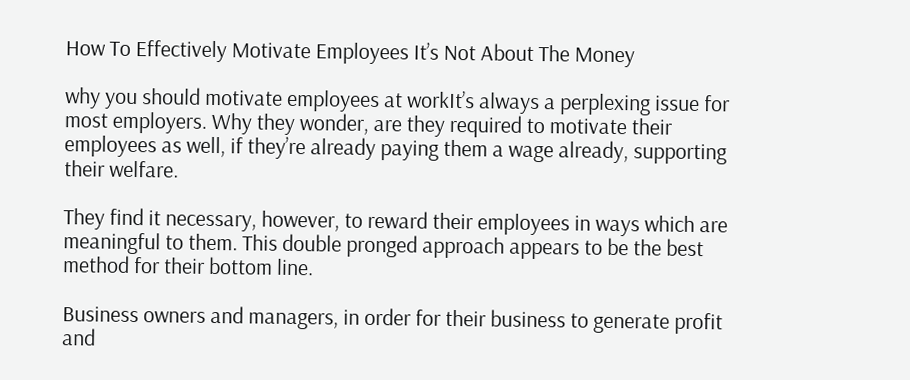How To Effectively Motivate Employees It’s Not About The Money

why you should motivate employees at workIt’s always a perplexing issue for most employers. Why they wonder, are they required to motivate their employees as well, if they’re already paying them a wage already, supporting their welfare.

They find it necessary, however, to reward their employees in ways which are meaningful to them. This double pronged approach appears to be the best method for their bottom line.

Business owners and managers, in order for their business to generate profit and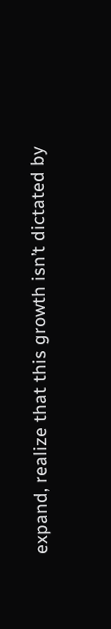expand, realize that this growth isn’t dictated by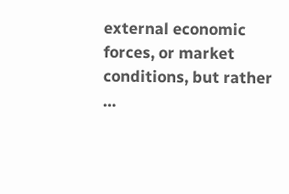external economic forces, or market conditions, but rather …